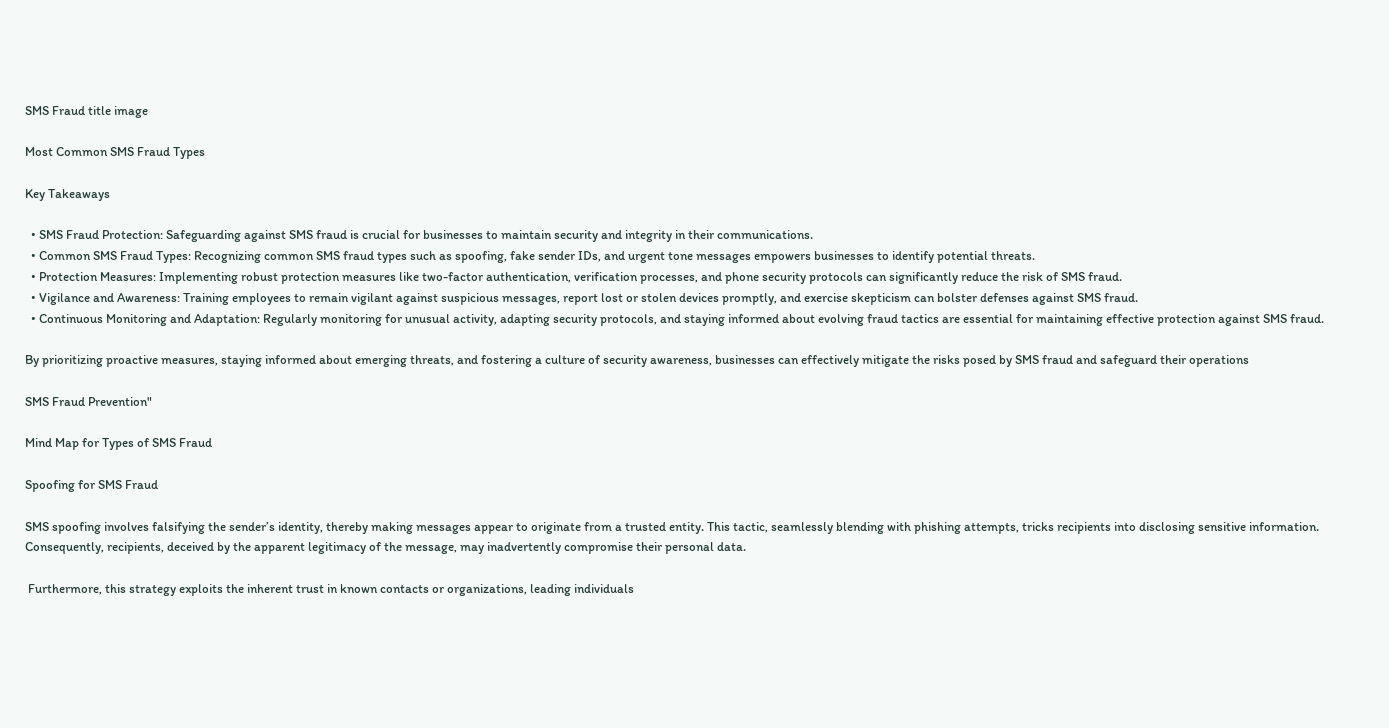SMS Fraud title image

Most Common SMS Fraud Types

Key Takeaways

  • SMS Fraud Protection: Safeguarding against SMS fraud is crucial for businesses to maintain security and integrity in their communications.
  • Common SMS Fraud Types: Recognizing common SMS fraud types such as spoofing, fake sender IDs, and urgent tone messages empowers businesses to identify potential threats.
  • Protection Measures: Implementing robust protection measures like two-factor authentication, verification processes, and phone security protocols can significantly reduce the risk of SMS fraud.
  • Vigilance and Awareness: Training employees to remain vigilant against suspicious messages, report lost or stolen devices promptly, and exercise skepticism can bolster defenses against SMS fraud.
  • Continuous Monitoring and Adaptation: Regularly monitoring for unusual activity, adapting security protocols, and staying informed about evolving fraud tactics are essential for maintaining effective protection against SMS fraud.

By prioritizing proactive measures, staying informed about emerging threats, and fostering a culture of security awareness, businesses can effectively mitigate the risks posed by SMS fraud and safeguard their operations

SMS Fraud Prevention"

Mind Map for Types of SMS Fraud

Spoofing for SMS Fraud

SMS spoofing involves falsifying the sender’s identity, thereby making messages appear to originate from a trusted entity. This tactic, seamlessly blending with phishing attempts, tricks recipients into disclosing sensitive information. Consequently, recipients, deceived by the apparent legitimacy of the message, may inadvertently compromise their personal data.

 Furthermore, this strategy exploits the inherent trust in known contacts or organizations, leading individuals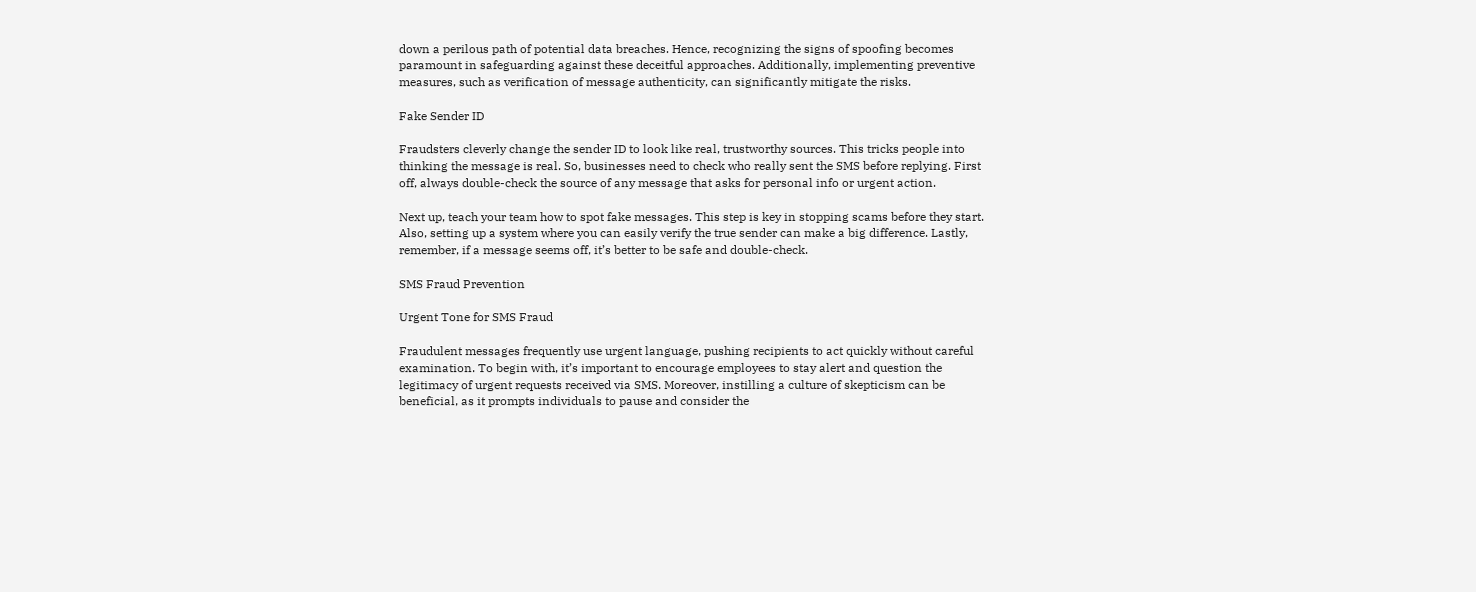down a perilous path of potential data breaches. Hence, recognizing the signs of spoofing becomes paramount in safeguarding against these deceitful approaches. Additionally, implementing preventive measures, such as verification of message authenticity, can significantly mitigate the risks.

Fake Sender ID

Fraudsters cleverly change the sender ID to look like real, trustworthy sources. This tricks people into thinking the message is real. So, businesses need to check who really sent the SMS before replying. First off, always double-check the source of any message that asks for personal info or urgent action.

Next up, teach your team how to spot fake messages. This step is key in stopping scams before they start. Also, setting up a system where you can easily verify the true sender can make a big difference. Lastly, remember, if a message seems off, it’s better to be safe and double-check.

SMS Fraud Prevention

Urgent Tone for SMS Fraud

Fraudulent messages frequently use urgent language, pushing recipients to act quickly without careful examination. To begin with, it’s important to encourage employees to stay alert and question the legitimacy of urgent requests received via SMS. Moreover, instilling a culture of skepticism can be beneficial, as it prompts individuals to pause and consider the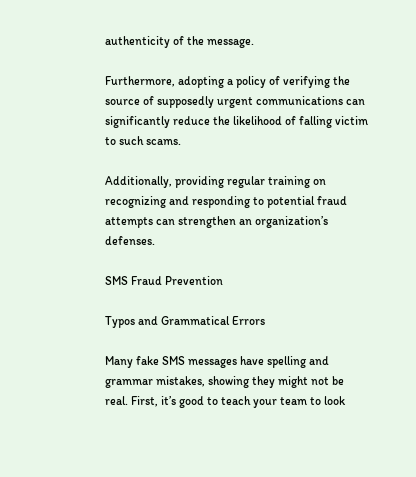authenticity of the message.

Furthermore, adopting a policy of verifying the source of supposedly urgent communications can significantly reduce the likelihood of falling victim to such scams.

Additionally, providing regular training on recognizing and responding to potential fraud attempts can strengthen an organization’s defenses.

SMS Fraud Prevention

Typos and Grammatical Errors

Many fake SMS messages have spelling and grammar mistakes, showing they might not be real. First, it’s good to teach your team to look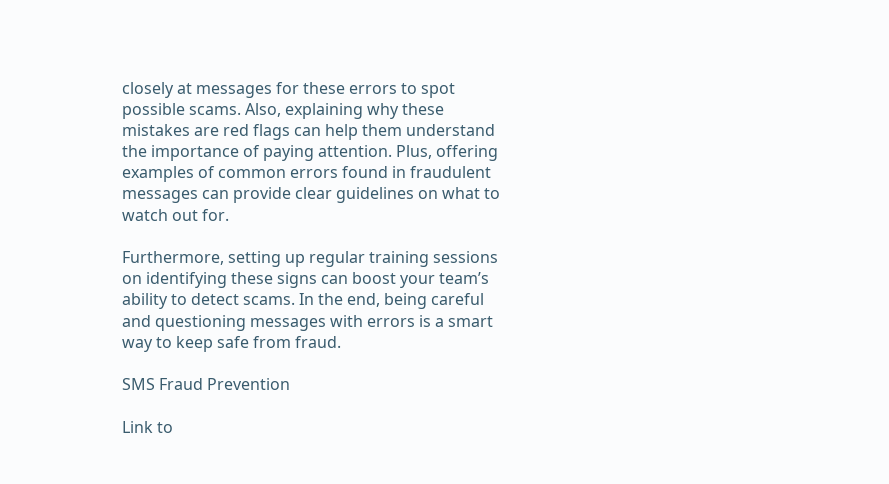closely at messages for these errors to spot possible scams. Also, explaining why these mistakes are red flags can help them understand the importance of paying attention. Plus, offering examples of common errors found in fraudulent messages can provide clear guidelines on what to watch out for.

Furthermore, setting up regular training sessions on identifying these signs can boost your team’s ability to detect scams. In the end, being careful and questioning messages with errors is a smart way to keep safe from fraud.

SMS Fraud Prevention

Link to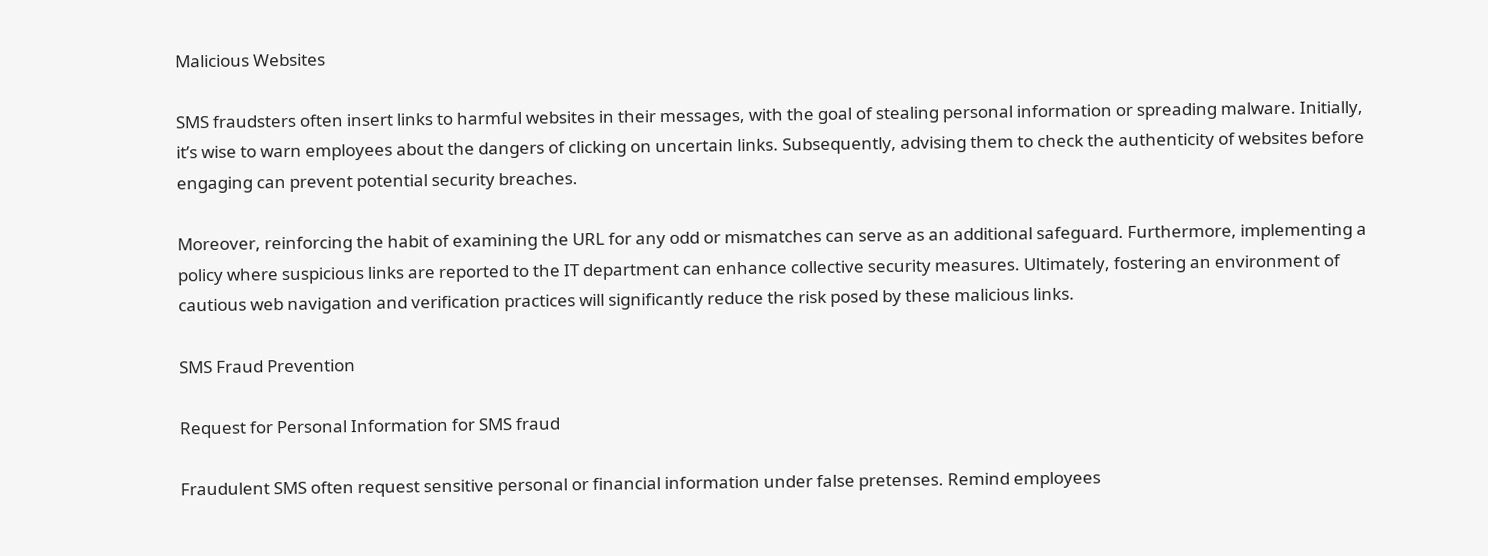Malicious Websites

SMS fraudsters often insert links to harmful websites in their messages, with the goal of stealing personal information or spreading malware. Initially, it’s wise to warn employees about the dangers of clicking on uncertain links. Subsequently, advising them to check the authenticity of websites before engaging can prevent potential security breaches.

Moreover, reinforcing the habit of examining the URL for any odd or mismatches can serve as an additional safeguard. Furthermore, implementing a policy where suspicious links are reported to the IT department can enhance collective security measures. Ultimately, fostering an environment of cautious web navigation and verification practices will significantly reduce the risk posed by these malicious links.

SMS Fraud Prevention

Request for Personal Information for SMS fraud

Fraudulent SMS often request sensitive personal or financial information under false pretenses. Remind employees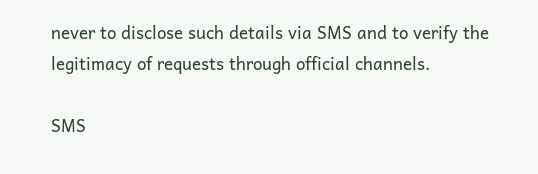never to disclose such details via SMS and to verify the legitimacy of requests through official channels.

SMS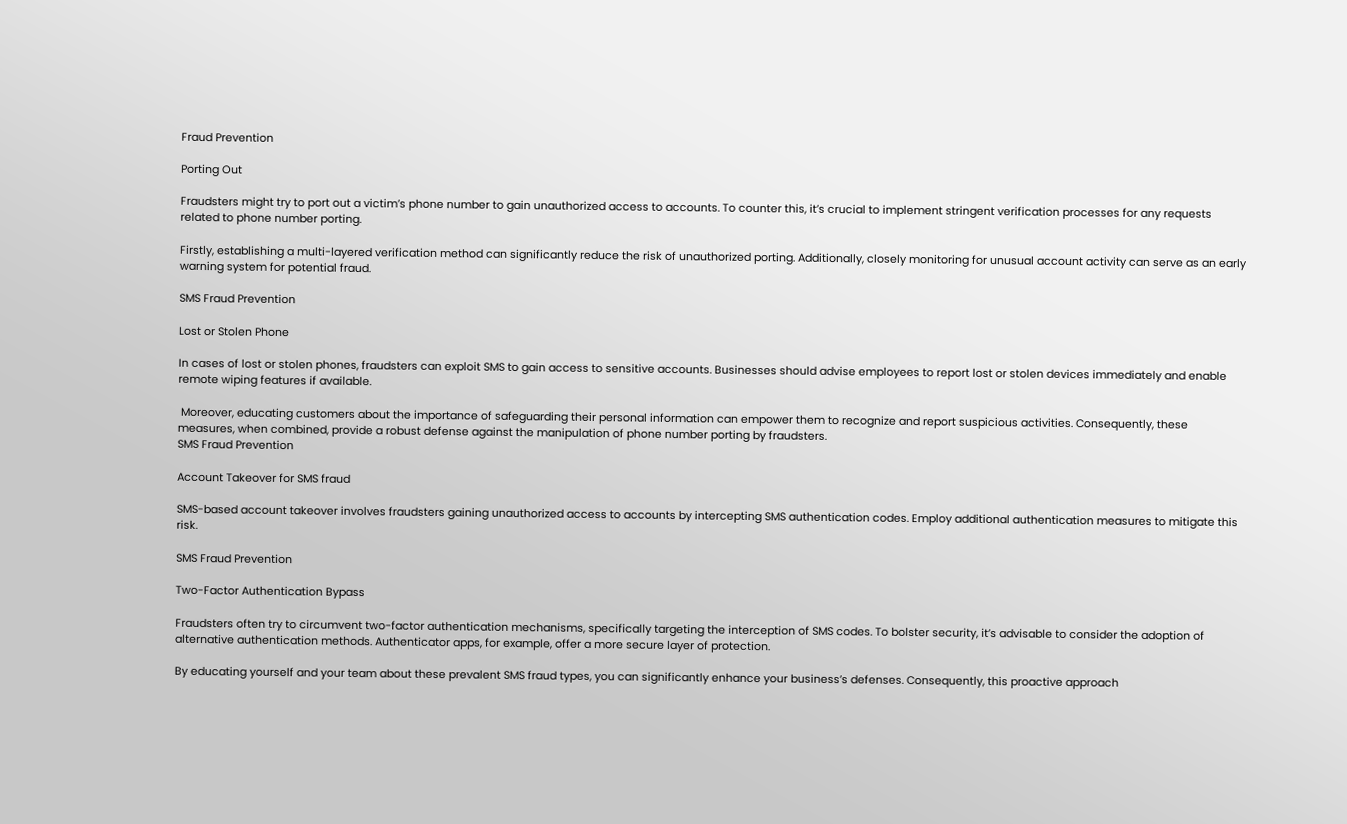Fraud Prevention

Porting Out

Fraudsters might try to port out a victim’s phone number to gain unauthorized access to accounts. To counter this, it’s crucial to implement stringent verification processes for any requests related to phone number porting.

Firstly, establishing a multi-layered verification method can significantly reduce the risk of unauthorized porting. Additionally, closely monitoring for unusual account activity can serve as an early warning system for potential fraud.

SMS Fraud Prevention

Lost or Stolen Phone

In cases of lost or stolen phones, fraudsters can exploit SMS to gain access to sensitive accounts. Businesses should advise employees to report lost or stolen devices immediately and enable remote wiping features if available.

 Moreover, educating customers about the importance of safeguarding their personal information can empower them to recognize and report suspicious activities. Consequently, these measures, when combined, provide a robust defense against the manipulation of phone number porting by fraudsters.
SMS Fraud Prevention

Account Takeover for SMS fraud

SMS-based account takeover involves fraudsters gaining unauthorized access to accounts by intercepting SMS authentication codes. Employ additional authentication measures to mitigate this risk.

SMS Fraud Prevention

Two-Factor Authentication Bypass

Fraudsters often try to circumvent two-factor authentication mechanisms, specifically targeting the interception of SMS codes. To bolster security, it’s advisable to consider the adoption of alternative authentication methods. Authenticator apps, for example, offer a more secure layer of protection.

By educating yourself and your team about these prevalent SMS fraud types, you can significantly enhance your business’s defenses. Consequently, this proactive approach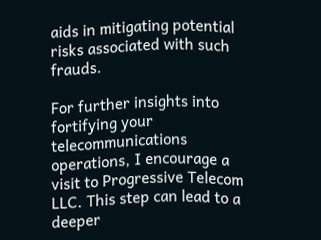aids in mitigating potential risks associated with such frauds.

For further insights into fortifying your telecommunications operations, I encourage a visit to Progressive Telecom LLC. This step can lead to a deeper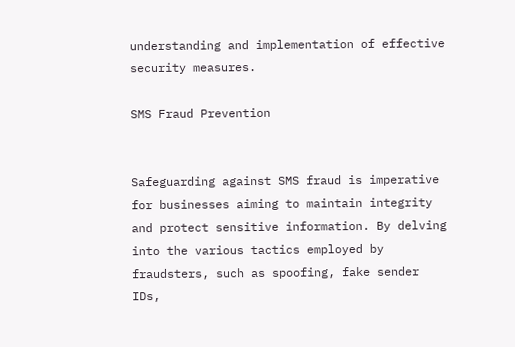understanding and implementation of effective security measures.

SMS Fraud Prevention


Safeguarding against SMS fraud is imperative for businesses aiming to maintain integrity and protect sensitive information. By delving into the various tactics employed by fraudsters, such as spoofing, fake sender IDs,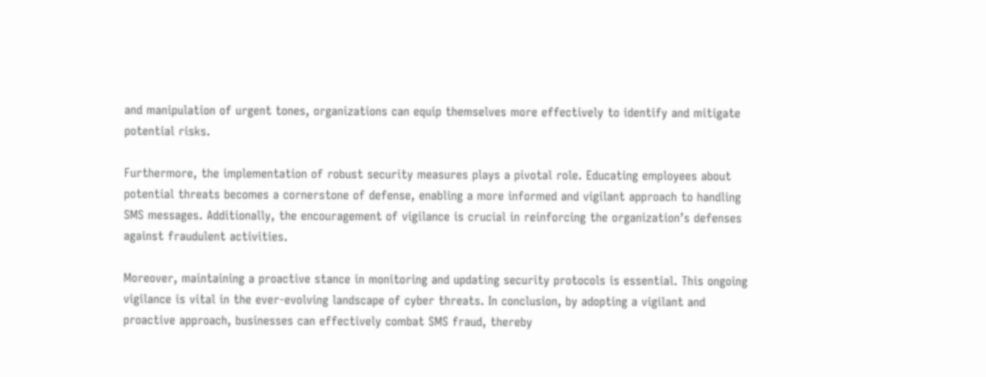and manipulation of urgent tones, organizations can equip themselves more effectively to identify and mitigate potential risks.

Furthermore, the implementation of robust security measures plays a pivotal role. Educating employees about potential threats becomes a cornerstone of defense, enabling a more informed and vigilant approach to handling SMS messages. Additionally, the encouragement of vigilance is crucial in reinforcing the organization’s defenses against fraudulent activities.

Moreover, maintaining a proactive stance in monitoring and updating security protocols is essential. This ongoing vigilance is vital in the ever-evolving landscape of cyber threats. In conclusion, by adopting a vigilant and proactive approach, businesses can effectively combat SMS fraud, thereby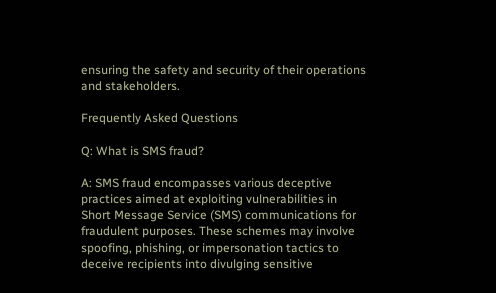ensuring the safety and security of their operations and stakeholders.

Frequently Asked Questions

Q: What is SMS fraud?

A: SMS fraud encompasses various deceptive practices aimed at exploiting vulnerabilities in Short Message Service (SMS) communications for fraudulent purposes. These schemes may involve spoofing, phishing, or impersonation tactics to deceive recipients into divulging sensitive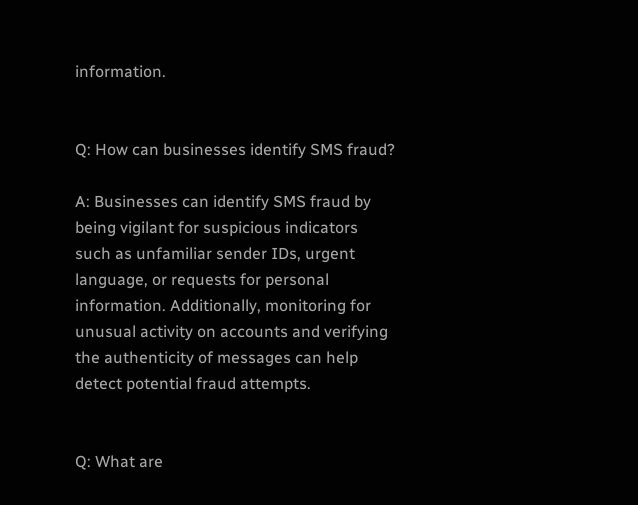information.


Q: How can businesses identify SMS fraud?

A: Businesses can identify SMS fraud by being vigilant for suspicious indicators such as unfamiliar sender IDs, urgent language, or requests for personal information. Additionally, monitoring for unusual activity on accounts and verifying the authenticity of messages can help detect potential fraud attempts.


Q: What are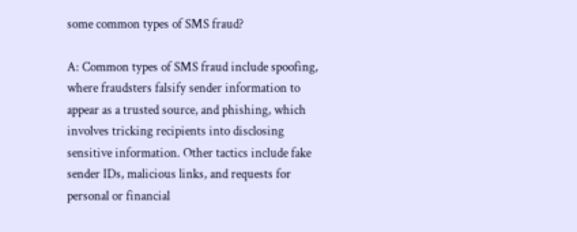some common types of SMS fraud?

A: Common types of SMS fraud include spoofing, where fraudsters falsify sender information to appear as a trusted source, and phishing, which involves tricking recipients into disclosing sensitive information. Other tactics include fake sender IDs, malicious links, and requests for personal or financial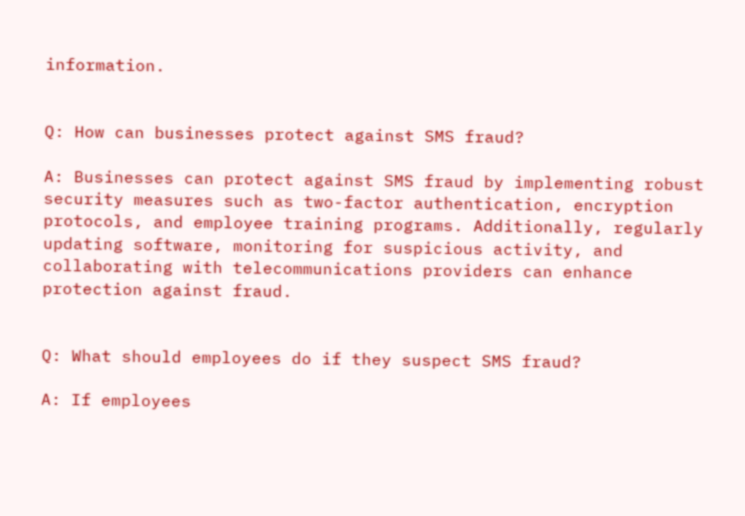information.


Q: How can businesses protect against SMS fraud?

A: Businesses can protect against SMS fraud by implementing robust security measures such as two-factor authentication, encryption protocols, and employee training programs. Additionally, regularly updating software, monitoring for suspicious activity, and collaborating with telecommunications providers can enhance protection against fraud.


Q: What should employees do if they suspect SMS fraud?

A: If employees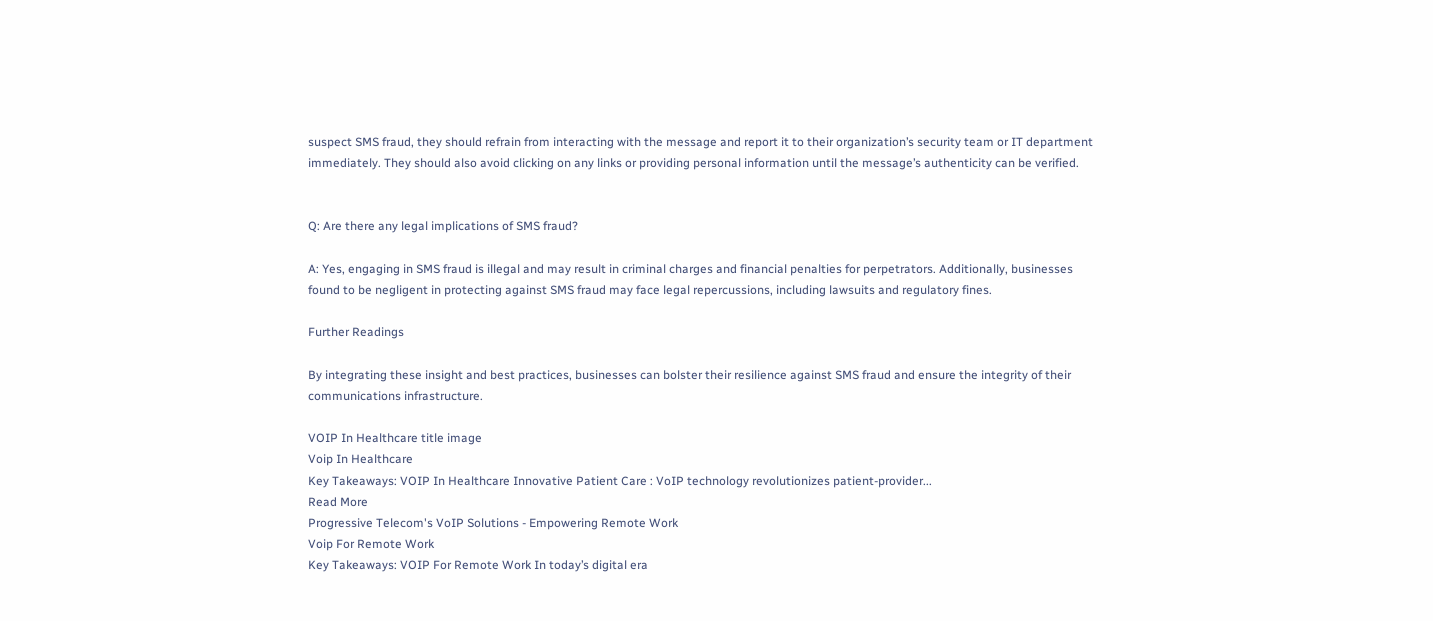suspect SMS fraud, they should refrain from interacting with the message and report it to their organization’s security team or IT department immediately. They should also avoid clicking on any links or providing personal information until the message’s authenticity can be verified.


Q: Are there any legal implications of SMS fraud?

A: Yes, engaging in SMS fraud is illegal and may result in criminal charges and financial penalties for perpetrators. Additionally, businesses found to be negligent in protecting against SMS fraud may face legal repercussions, including lawsuits and regulatory fines.

Further Readings

By integrating these insight and best practices, businesses can bolster their resilience against SMS fraud and ensure the integrity of their communications infrastructure.

VOIP In Healthcare title image
Voip In Healthcare
Key Takeaways: VOIP In Healthcare Innovative Patient Care : VoIP technology revolutionizes patient-provider...
Read More
Progressive Telecom's VoIP Solutions - Empowering Remote Work
Voip For Remote Work
Key Takeaways: VOIP For Remote Work In today’s digital era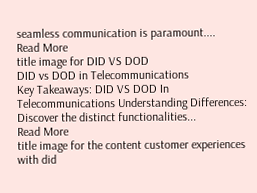seamless communication is paramount....
Read More
title image for DID VS DOD
DID vs DOD in Telecommunications
Key Takeaways: DID VS DOD In Telecommunications Understanding Differences: Discover the distinct functionalities...
Read More
title image for the content customer experiences with did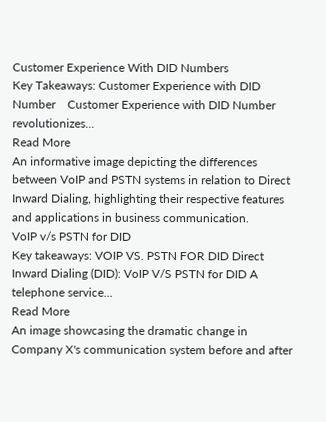Customer Experience With DID Numbers
Key Takeaways: Customer Experience with DID Number    Customer Experience with DID Number revolutionizes...
Read More
An informative image depicting the differences between VoIP and PSTN systems in relation to Direct Inward Dialing, highlighting their respective features and applications in business communication.
VoIP v/s PSTN for DID
Key takeaways: VOIP VS. PSTN FOR DID Direct Inward Dialing (DID): VoIP V/S PSTN for DID A telephone service...
Read More
An image showcasing the dramatic change in Company X's communication system before and after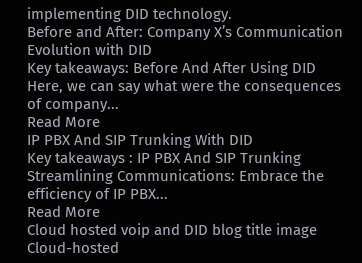implementing DID technology.
Before and After: Company X’s Communication Evolution with DID
Key takeaways: Before And After Using DID         Here, we can say what were the consequences of company...
Read More
IP PBX And SIP Trunking With DID
Key takeaways : IP PBX And SIP Trunking Streamlining Communications: Embrace the efficiency of IP PBX...
Read More
Cloud hosted voip and DID blog title image
Cloud-hosted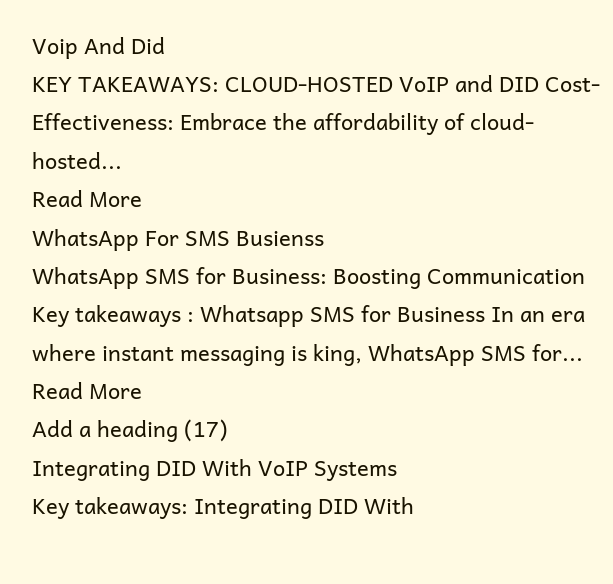Voip And Did
KEY TAKEAWAYS: CLOUD-HOSTED VoIP and DID Cost-Effectiveness: Embrace the affordability of cloud-hosted...
Read More
WhatsApp For SMS Busienss
WhatsApp SMS for Business: Boosting Communication
Key takeaways : Whatsapp SMS for Business In an era where instant messaging is king, WhatsApp SMS for...
Read More
Add a heading (17)
Integrating DID With VoIP Systems
Key takeaways: Integrating DID With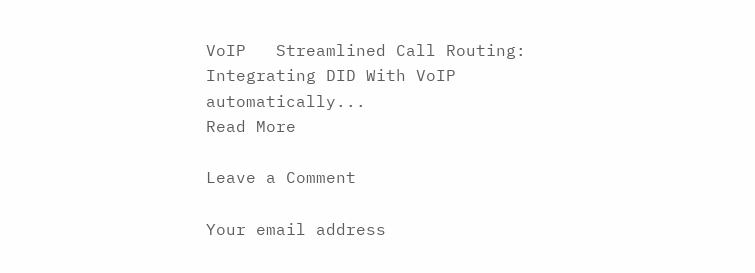VoIP   Streamlined Call Routing: Integrating DID With VoIP  automatically...
Read More

Leave a Comment

Your email address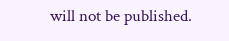will not be published.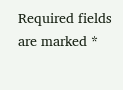Required fields are marked *